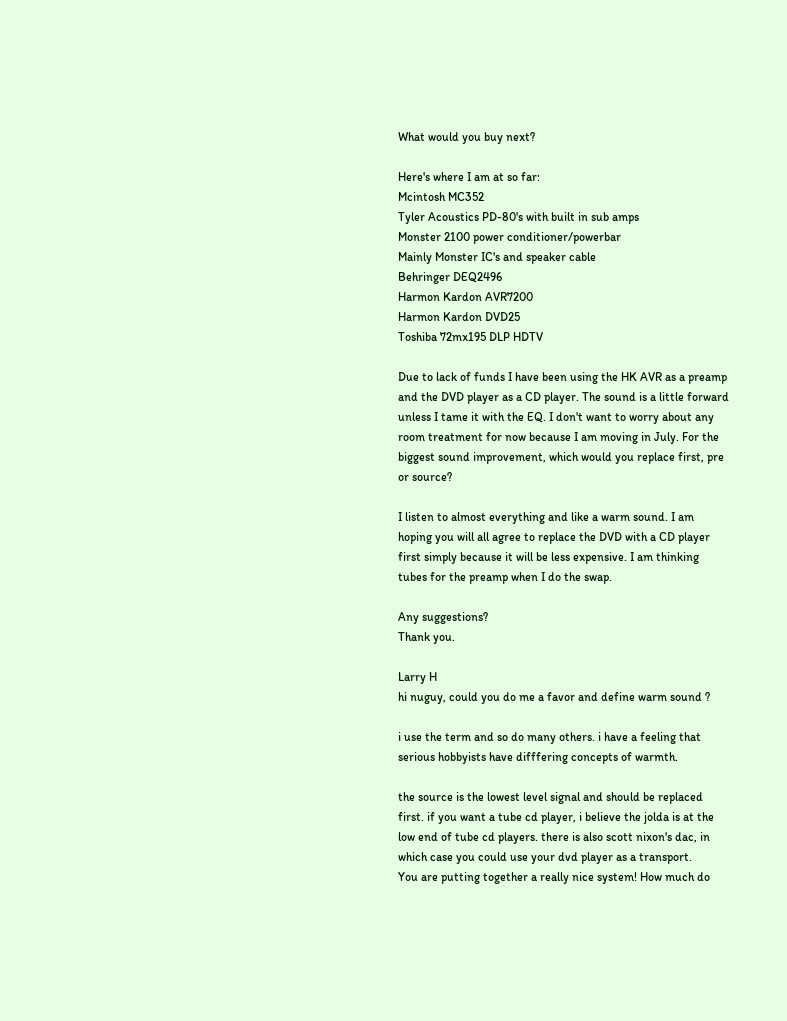What would you buy next?

Here's where I am at so far:
Mcintosh MC352
Tyler Acoustics PD-80's with built in sub amps
Monster 2100 power conditioner/powerbar
Mainly Monster IC's and speaker cable
Behringer DEQ2496
Harmon Kardon AVR7200
Harmon Kardon DVD25
Toshiba 72mx195 DLP HDTV

Due to lack of funds I have been using the HK AVR as a preamp and the DVD player as a CD player. The sound is a little forward unless I tame it with the EQ. I don't want to worry about any room treatment for now because I am moving in July. For the biggest sound improvement, which would you replace first, pre or source?

I listen to almost everything and like a warm sound. I am hoping you will all agree to replace the DVD with a CD player first simply because it will be less expensive. I am thinking tubes for the preamp when I do the swap.

Any suggestions?
Thank you.

Larry H
hi nuguy, could you do me a favor and define warm sound ?

i use the term and so do many others. i have a feeling that serious hobbyists have difffering concepts of warmth.

the source is the lowest level signal and should be replaced first. if you want a tube cd player, i believe the jolda is at the low end of tube cd players. there is also scott nixon's dac, in which case you could use your dvd player as a transport.
You are putting together a really nice system! How much do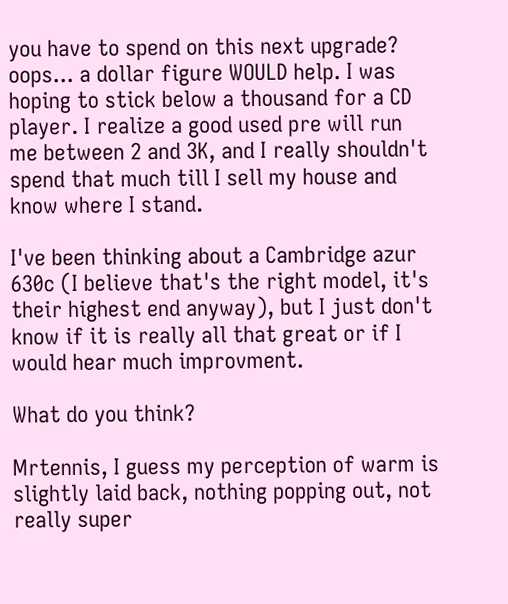you have to spend on this next upgrade?
oops... a dollar figure WOULD help. I was hoping to stick below a thousand for a CD player. I realize a good used pre will run me between 2 and 3K, and I really shouldn't spend that much till I sell my house and know where I stand.

I've been thinking about a Cambridge azur 630c (I believe that's the right model, it's their highest end anyway), but I just don't know if it is really all that great or if I would hear much improvment.

What do you think?

Mrtennis, I guess my perception of warm is slightly laid back, nothing popping out, not really super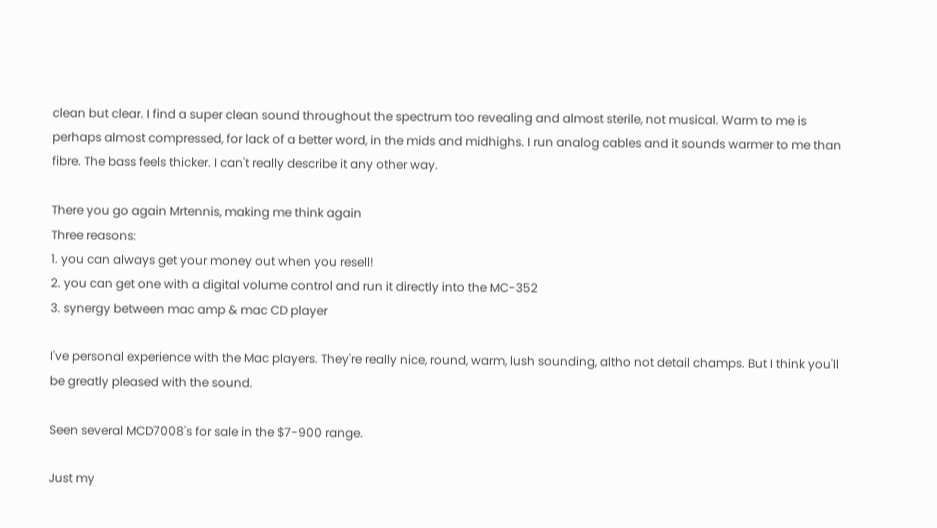clean but clear. I find a super clean sound throughout the spectrum too revealing and almost sterile, not musical. Warm to me is perhaps almost compressed, for lack of a better word, in the mids and midhighs. I run analog cables and it sounds warmer to me than fibre. The bass feels thicker. I can't really describe it any other way.

There you go again Mrtennis, making me think again
Three reasons:
1. you can always get your money out when you resell!
2. you can get one with a digital volume control and run it directly into the MC-352
3. synergy between mac amp & mac CD player

I've personal experience with the Mac players. They're really nice, round, warm, lush sounding, altho not detail champs. But I think you'll be greatly pleased with the sound.

Seen several MCD7008's for sale in the $7-900 range.

Just my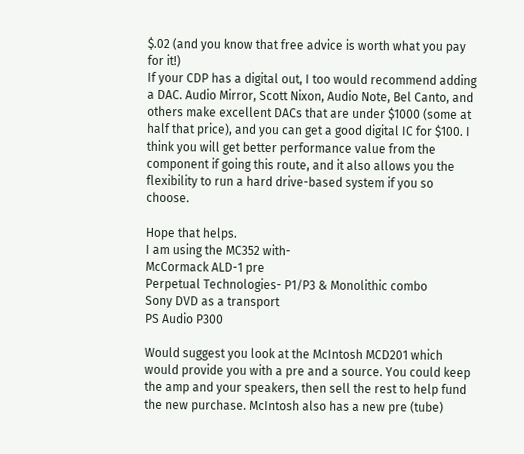$.02 (and you know that free advice is worth what you pay for it!)
If your CDP has a digital out, I too would recommend adding a DAC. Audio Mirror, Scott Nixon, Audio Note, Bel Canto, and others make excellent DACs that are under $1000 (some at half that price), and you can get a good digital IC for $100. I think you will get better performance value from the component if going this route, and it also allows you the flexibility to run a hard drive-based system if you so choose.

Hope that helps.
I am using the MC352 with-
McCormack ALD-1 pre
Perpetual Technologies- P1/P3 & Monolithic combo
Sony DVD as a transport
PS Audio P300

Would suggest you look at the McIntosh MCD201 which would provide you with a pre and a source. You could keep the amp and your speakers, then sell the rest to help fund the new purchase. McIntosh also has a new pre (tube)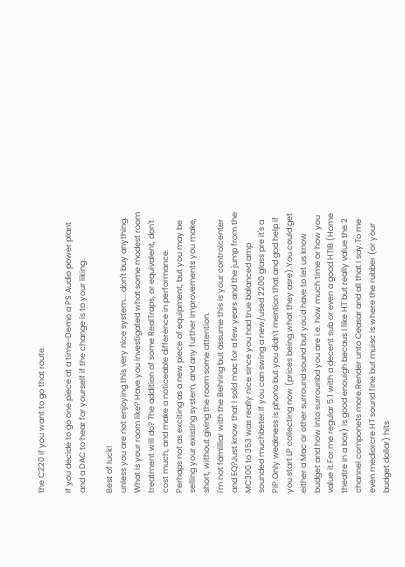the C220 if you want to go that route.

If you decide to go one piece at a time-Demo a PS Audio power plant and a DAC to hear for yourself if the change is to your liking.

Best of luck!
unless you are not enjoying this very nice system....don't buy anything.
What is your room like? Have you investigated what some modest room treatment will do? The addition of some RealTraps, or equivalent, don't cost much, and make a noticeable difference in performance.
Perhaps not as exciting as a new piece of equipment, but you may be selling your existing system, and any further improvements you make, short, without giving the room some attention.
I'm not familliar with the Behring but assume this is your controlcenter and EQ?Just know that I sold mac for a few years and the jump from the MC300 to 353 was really nice since you had true balanced amp sounded muchbeter.If you can swing a new/used 2200 glass pre it's a PIP.Only weakness is phono but you didn't mention that and god help if you start LP collecting now (prices being what they asre).You could get either a Mac or other surround sound but you'd have to let us know budget and how into surrounbd you are i.e. how much time or how you value it.For me regular 5.1 with a decent sub or even a good HTIB (Home theatre in a box) is good enouigh becaus I like HT but really value the 2 channel componets more.Render unto Ceasar and all that I say.To me even mediorcre HT sound fine but muisc is where the rubber (or your budget dollar) hits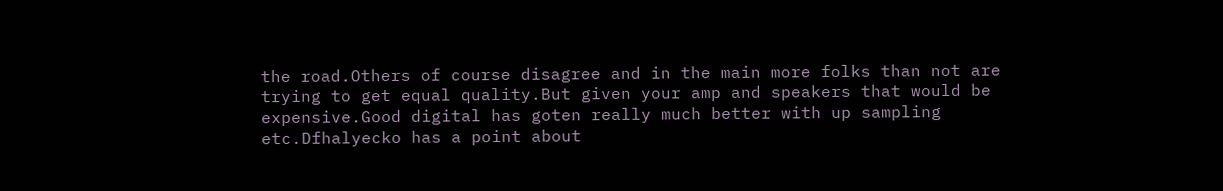the road.Others of course disagree and in the main more folks than not are trying to get equal quality.But given your amp and speakers that would be expensive.Good digital has goten really much better with up sampling etc.Dfhalyecko has a point about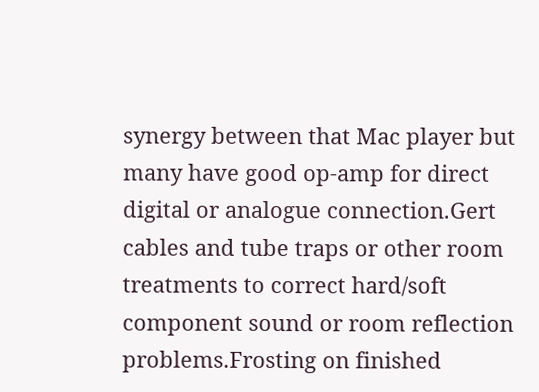synergy between that Mac player but many have good op-amp for direct digital or analogue connection.Gert cables and tube traps or other room treatments to correct hard/soft component sound or room reflection problems.Frosting on finished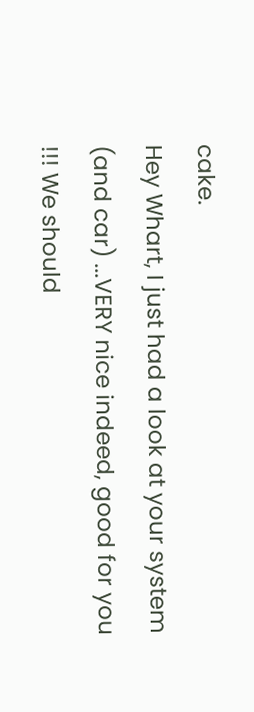cake.
Hey Whart, I just had a look at your system (and car) ...VERY nice indeed, good for you !!! We should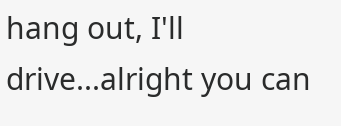hang out, I'll drive...alright you can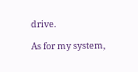drive.

As for my system,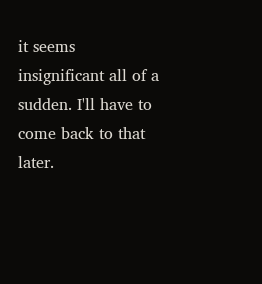it seems insignificant all of a sudden. I'll have to come back to that later.